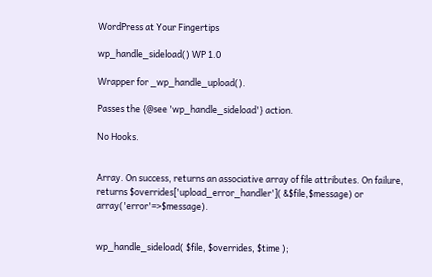WordPress at Your Fingertips

wp_handle_sideload() WP 1.0

Wrapper for _wp_handle_upload().

Passes the {@see 'wp_handle_sideload'} action.

No Hooks.


Array. On success, returns an associative array of file attributes. On failure, returns $overrides['upload_error_handler']( &$file,$message) or array('error'=>$message).


wp_handle_sideload( $file, $overrides, $time );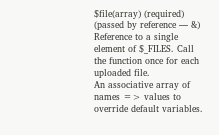$file(array) (required) (passed by reference — &)
Reference to a single element of $_FILES. Call the function once for each uploaded file.
An associative array of names => values to override default variables.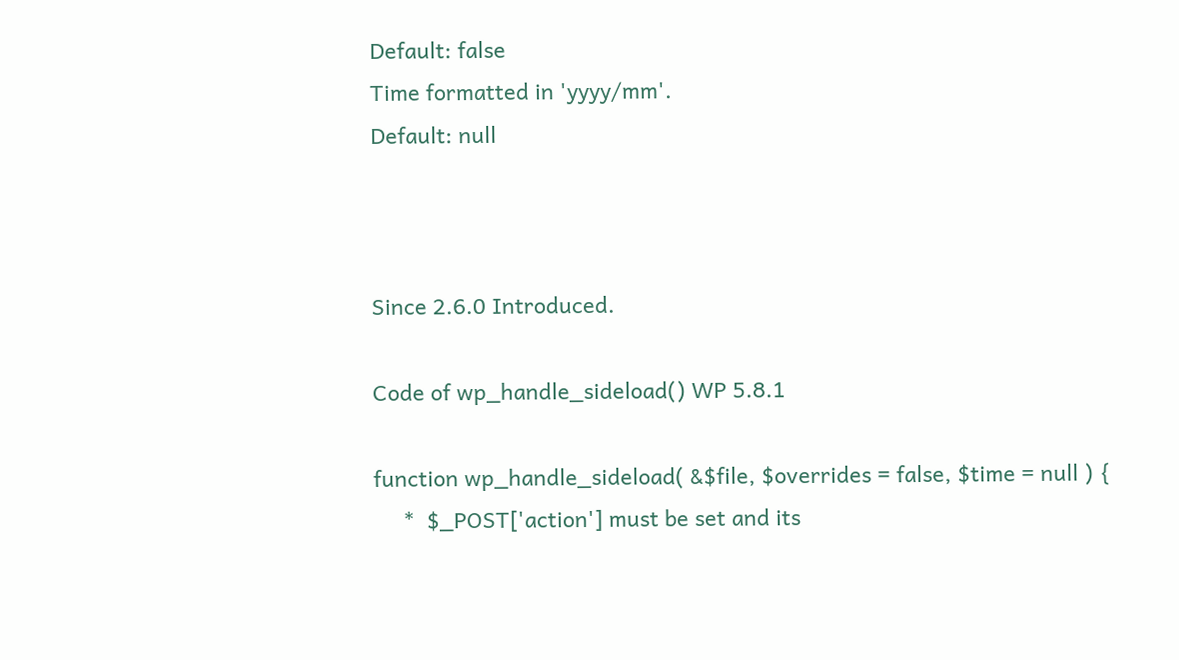Default: false
Time formatted in 'yyyy/mm'.
Default: null



Since 2.6.0 Introduced.

Code of wp_handle_sideload() WP 5.8.1

function wp_handle_sideload( &$file, $overrides = false, $time = null ) {
     *  $_POST['action'] must be set and its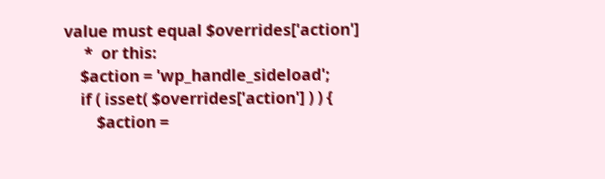value must equal $overrides['action']
     *  or this:
    $action = 'wp_handle_sideload';
    if ( isset( $overrides['action'] ) ) {
        $action =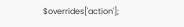$overrides['action'];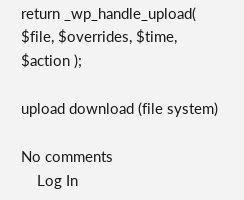return _wp_handle_upload( $file, $overrides, $time, $action );

upload download (file system)

No comments
    Log In